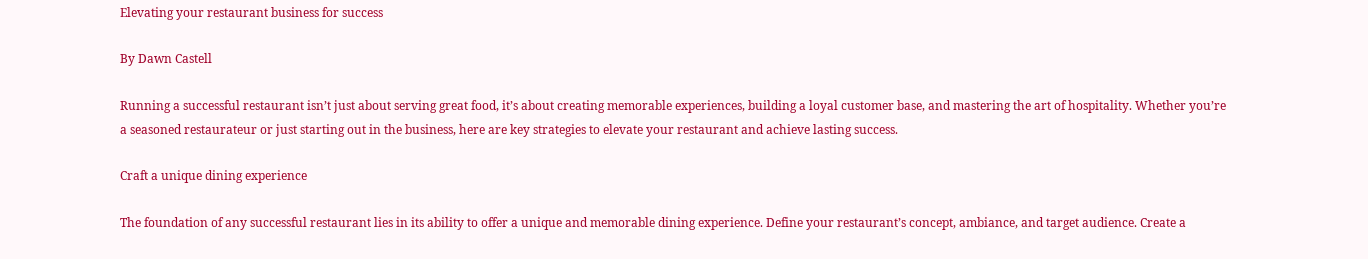Elevating your restaurant business for success

By Dawn Castell

Running a successful restaurant isn’t just about serving great food, it’s about creating memorable experiences, building a loyal customer base, and mastering the art of hospitality. Whether you’re a seasoned restaurateur or just starting out in the business, here are key strategies to elevate your restaurant and achieve lasting success.

Craft a unique dining experience

The foundation of any successful restaurant lies in its ability to offer a unique and memorable dining experience. Define your restaurant’s concept, ambiance, and target audience. Create a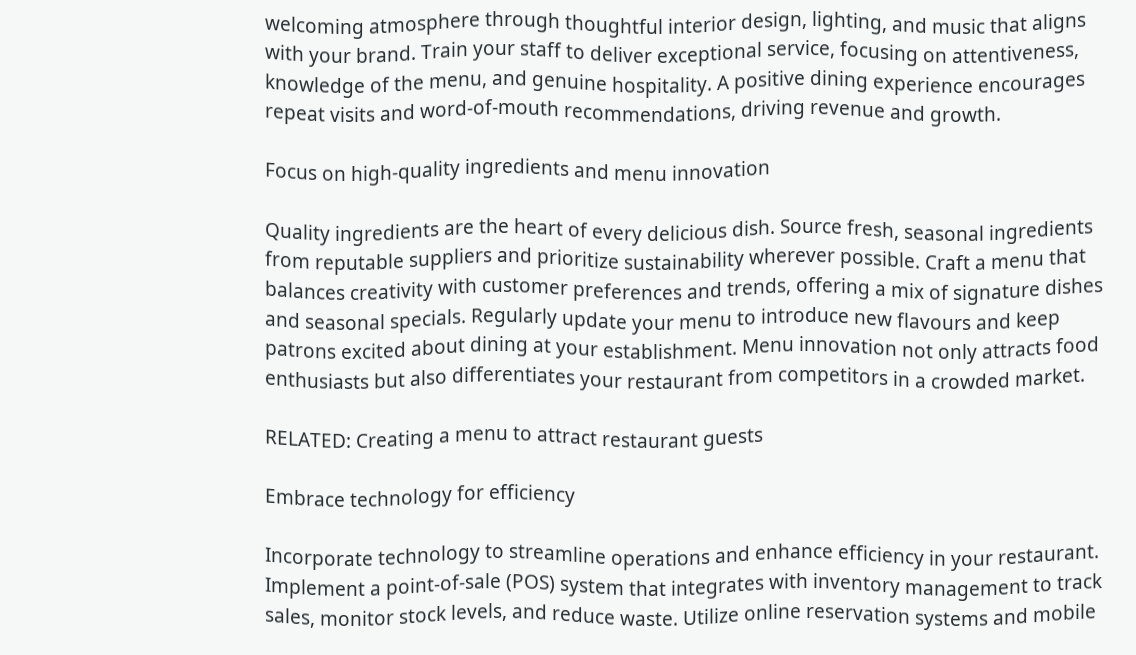welcoming atmosphere through thoughtful interior design, lighting, and music that aligns with your brand. Train your staff to deliver exceptional service, focusing on attentiveness, knowledge of the menu, and genuine hospitality. A positive dining experience encourages repeat visits and word-of-mouth recommendations, driving revenue and growth.

Focus on high-quality ingredients and menu innovation

Quality ingredients are the heart of every delicious dish. Source fresh, seasonal ingredients from reputable suppliers and prioritize sustainability wherever possible. Craft a menu that balances creativity with customer preferences and trends, offering a mix of signature dishes and seasonal specials. Regularly update your menu to introduce new flavours and keep patrons excited about dining at your establishment. Menu innovation not only attracts food enthusiasts but also differentiates your restaurant from competitors in a crowded market.

RELATED: Creating a menu to attract restaurant guests

Embrace technology for efficiency

Incorporate technology to streamline operations and enhance efficiency in your restaurant. Implement a point-of-sale (POS) system that integrates with inventory management to track sales, monitor stock levels, and reduce waste. Utilize online reservation systems and mobile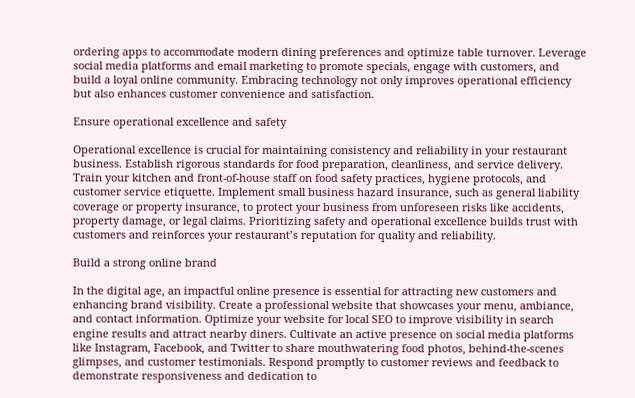ordering apps to accommodate modern dining preferences and optimize table turnover. Leverage social media platforms and email marketing to promote specials, engage with customers, and build a loyal online community. Embracing technology not only improves operational efficiency but also enhances customer convenience and satisfaction.

Ensure operational excellence and safety

Operational excellence is crucial for maintaining consistency and reliability in your restaurant business. Establish rigorous standards for food preparation, cleanliness, and service delivery. Train your kitchen and front-of-house staff on food safety practices, hygiene protocols, and customer service etiquette. Implement small business hazard insurance, such as general liability coverage or property insurance, to protect your business from unforeseen risks like accidents, property damage, or legal claims. Prioritizing safety and operational excellence builds trust with customers and reinforces your restaurant’s reputation for quality and reliability.

Build a strong online brand

In the digital age, an impactful online presence is essential for attracting new customers and enhancing brand visibility. Create a professional website that showcases your menu, ambiance, and contact information. Optimize your website for local SEO to improve visibility in search engine results and attract nearby diners. Cultivate an active presence on social media platforms like Instagram, Facebook, and Twitter to share mouthwatering food photos, behind-the-scenes glimpses, and customer testimonials. Respond promptly to customer reviews and feedback to demonstrate responsiveness and dedication to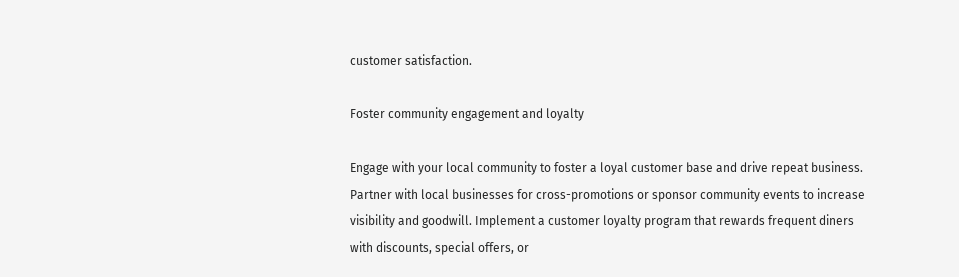customer satisfaction.

Foster community engagement and loyalty

Engage with your local community to foster a loyal customer base and drive repeat business. Partner with local businesses for cross-promotions or sponsor community events to increase visibility and goodwill. Implement a customer loyalty program that rewards frequent diners with discounts, special offers, or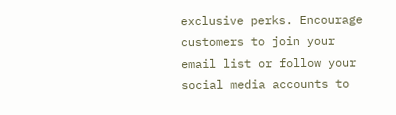exclusive perks. Encourage customers to join your email list or follow your social media accounts to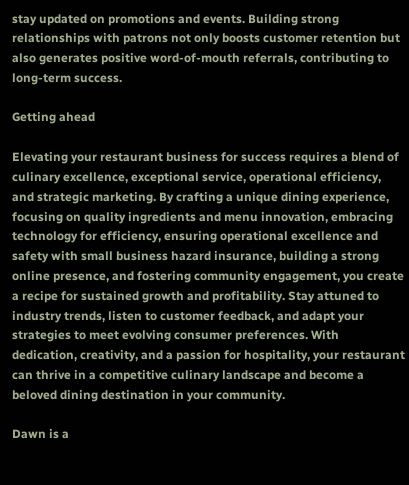stay updated on promotions and events. Building strong relationships with patrons not only boosts customer retention but also generates positive word-of-mouth referrals, contributing to long-term success.

Getting ahead

Elevating your restaurant business for success requires a blend of culinary excellence, exceptional service, operational efficiency, and strategic marketing. By crafting a unique dining experience, focusing on quality ingredients and menu innovation, embracing technology for efficiency, ensuring operational excellence and safety with small business hazard insurance, building a strong online presence, and fostering community engagement, you create a recipe for sustained growth and profitability. Stay attuned to industry trends, listen to customer feedback, and adapt your strategies to meet evolving consumer preferences. With dedication, creativity, and a passion for hospitality, your restaurant can thrive in a competitive culinary landscape and become a beloved dining destination in your community.

Dawn is a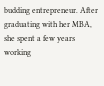budding entrepreneur. After graduating with her MBA, she spent a few years working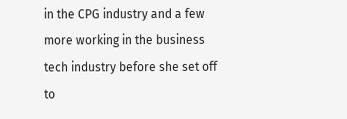in the CPG industry and a few more working in the business tech industry before she set off to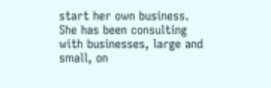start her own business. She has been consulting with businesses, large and small, on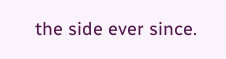the side ever since.